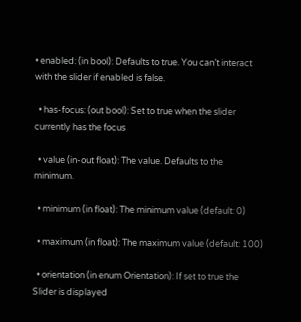• enabled: (in bool): Defaults to true. You can’t interact with the slider if enabled is false.

  • has-focus: (out bool): Set to true when the slider currently has the focus

  • value (in-out float): The value. Defaults to the minimum.

  • minimum (in float): The minimum value (default: 0)

  • maximum (in float): The maximum value (default: 100)

  • orientation (in enum Orientation): If set to true the Slider is displayed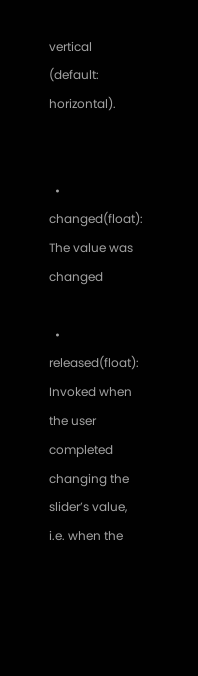vertical (default: horizontal).


  • changed(float): The value was changed

  • released(float): Invoked when the user completed changing the slider’s value, i.e. when the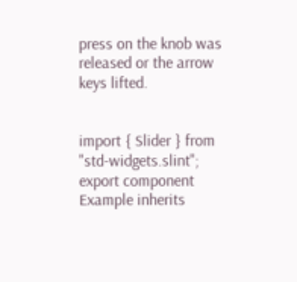press on the knob was released or the arrow keys lifted.


import { Slider } from "std-widgets.slint";
export component Example inherits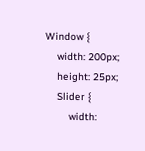Window {
    width: 200px;
    height: 25px;
    Slider {
        width: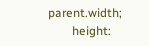parent.width;
        height: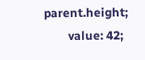parent.height;
        value: 42;